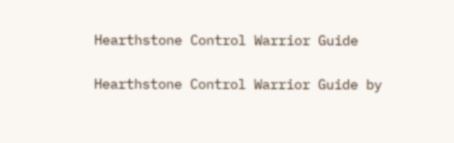Hearthstone Control Warrior Guide

Hearthstone Control Warrior Guide by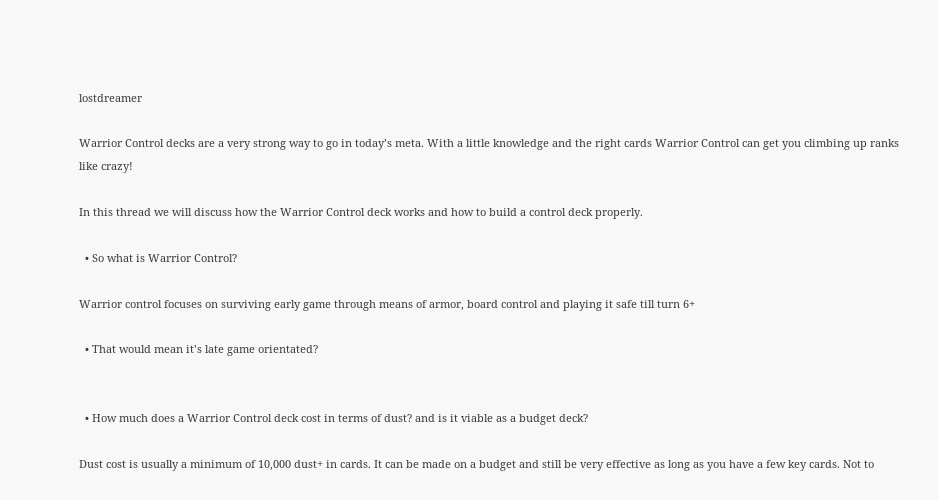lostdreamer

Warrior Control decks are a very strong way to go in today’s meta. With a little knowledge and the right cards Warrior Control can get you climbing up ranks like crazy!

In this thread we will discuss how the Warrior Control deck works and how to build a control deck properly.

  • So what is Warrior Control?

Warrior control focuses on surviving early game through means of armor, board control and playing it safe till turn 6+

  • That would mean it’s late game orientated?


  • How much does a Warrior Control deck cost in terms of dust? and is it viable as a budget deck?

Dust cost is usually a minimum of 10,000 dust+ in cards. It can be made on a budget and still be very effective as long as you have a few key cards. Not to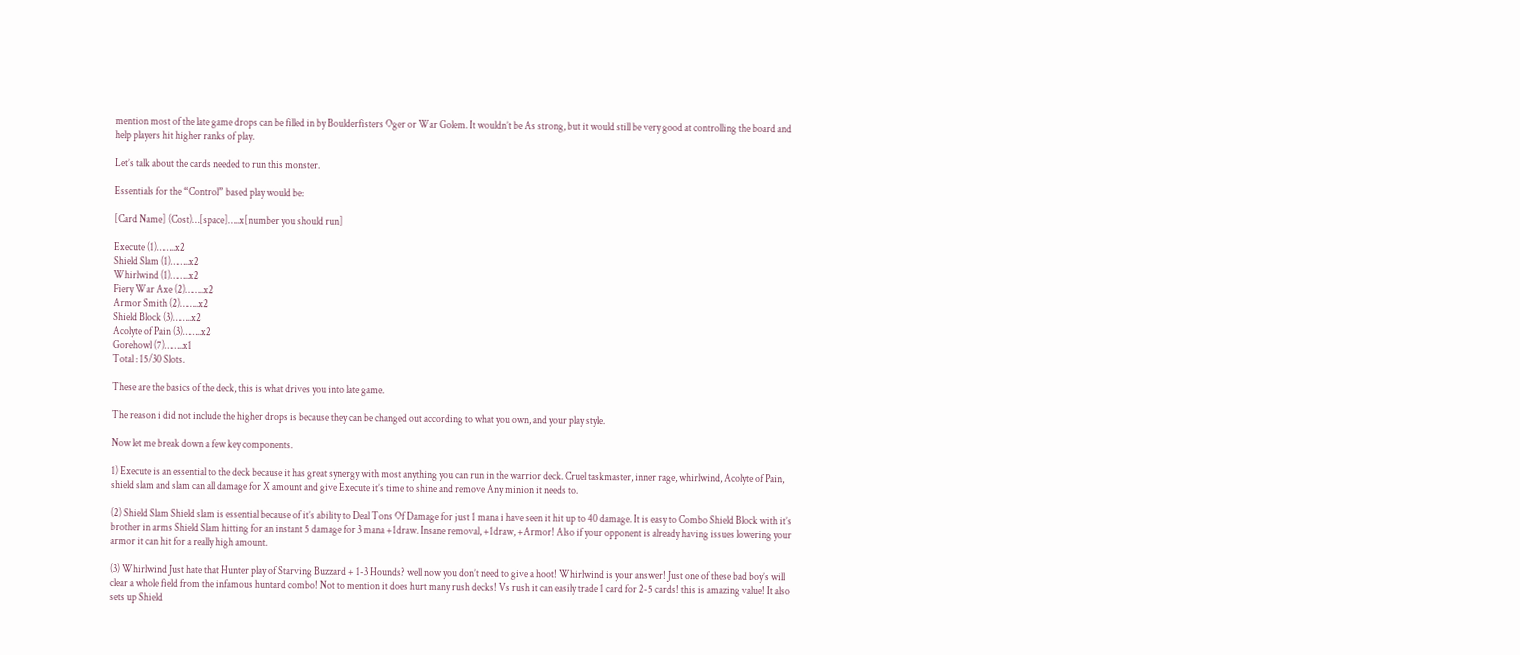mention most of the late game drops can be filled in by Boulderfisters Oger or War Golem. It wouldn’t be As strong, but it would still be very good at controlling the board and help players hit higher ranks of play.

Let’s talk about the cards needed to run this monster.

Essentials for the “Control” based play would be:

[Card Name] (Cost)…[space]…..x[number you should run]

Execute (1)……..x2
Shield Slam (1)……..x2
Whirlwind (1)……..x2
Fiery War Axe (2)……..x2
Armor Smith (2)……..x2
Shield Block (3)……..x2
Acolyte of Pain (3)……..x2
Gorehowl (7)……..x1
Total : 15/30 Slots.

These are the basics of the deck, this is what drives you into late game.

The reason i did not include the higher drops is because they can be changed out according to what you own, and your play style.

Now let me break down a few key components.

1) Execute is an essential to the deck because it has great synergy with most anything you can run in the warrior deck. Cruel taskmaster, inner rage, whirlwind, Acolyte of Pain, shield slam and slam can all damage for X amount and give Execute it’s time to shine and remove Any minion it needs to.

(2) Shield Slam Shield slam is essential because of it’s ability to Deal Tons Of Damage for just 1 mana i have seen it hit up to 40 damage. It is easy to Combo Shield Block with it’s brother in arms Shield Slam hitting for an instant 5 damage for 3 mana +1draw. Insane removal, +1draw, +Armor! Also if your opponent is already having issues lowering your armor it can hit for a really high amount.

(3) Whirlwind Just hate that Hunter play of Starving Buzzard + 1-3 Hounds? well now you don’t need to give a hoot! Whirlwind is your answer! Just one of these bad boy’s will clear a whole field from the infamous huntard combo! Not to mention it does hurt many rush decks! Vs rush it can easily trade 1 card for 2-5 cards! this is amazing value! It also sets up Shield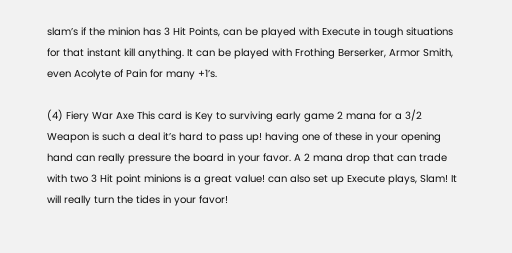slam’s if the minion has 3 Hit Points, can be played with Execute in tough situations for that instant kill anything. It can be played with Frothing Berserker, Armor Smith, even Acolyte of Pain for many +1’s.

(4) Fiery War Axe This card is Key to surviving early game 2 mana for a 3/2 Weapon is such a deal it’s hard to pass up! having one of these in your opening hand can really pressure the board in your favor. A 2 mana drop that can trade with two 3 Hit point minions is a great value! can also set up Execute plays, Slam! It will really turn the tides in your favor!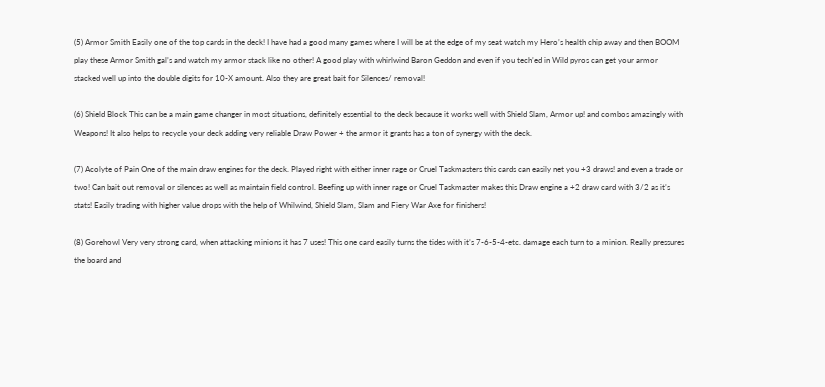(5) Armor Smith Easily one of the top cards in the deck! I have had a good many games where I will be at the edge of my seat watch my Hero’s health chip away and then BOOM play these Armor Smith gal’s and watch my armor stack like no other! A good play with whirlwind Baron Geddon and even if you tech’ed in Wild pyros can get your armor stacked well up into the double digits for 10-X amount. Also they are great bait for Silences/ removal!

(6) Shield Block This can be a main game changer in most situations, definitely essential to the deck because it works well with Shield Slam, Armor up! and combos amazingly with Weapons! It also helps to recycle your deck adding very reliable Draw Power + the armor it grants has a ton of synergy with the deck.

(7) Acolyte of Pain One of the main draw engines for the deck. Played right with either inner rage or Cruel Taskmasters this cards can easily net you +3 draws! and even a trade or two! Can bait out removal or silences as well as maintain field control. Beefing up with inner rage or Cruel Taskmaster makes this Draw engine a +2 draw card with 3/2 as it’s stats! Easily trading with higher value drops with the help of Whilwind, Shield Slam, Slam and Fiery War Axe for finishers!

(8) Gorehowl Very very strong card, when attacking minions it has 7 uses! This one card easily turns the tides with it’s 7-6-5-4-etc. damage each turn to a minion. Really pressures the board and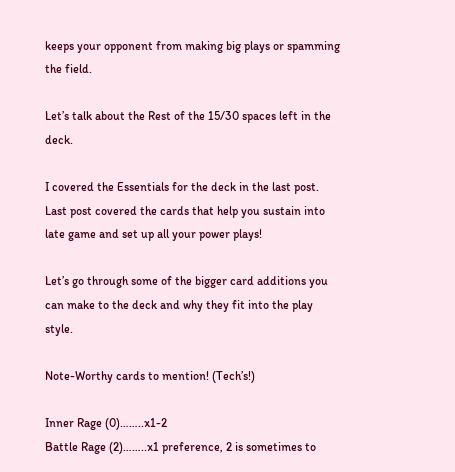keeps your opponent from making big plays or spamming the field.

Let’s talk about the Rest of the 15/30 spaces left in the deck.

I covered the Essentials for the deck in the last post. Last post covered the cards that help you sustain into late game and set up all your power plays!

Let’s go through some of the bigger card additions you can make to the deck and why they fit into the play style.

Note-Worthy cards to mention! (Tech’s!)

Inner Rage (0)……..x1-2
Battle Rage (2)……..x1 preference, 2 is sometimes to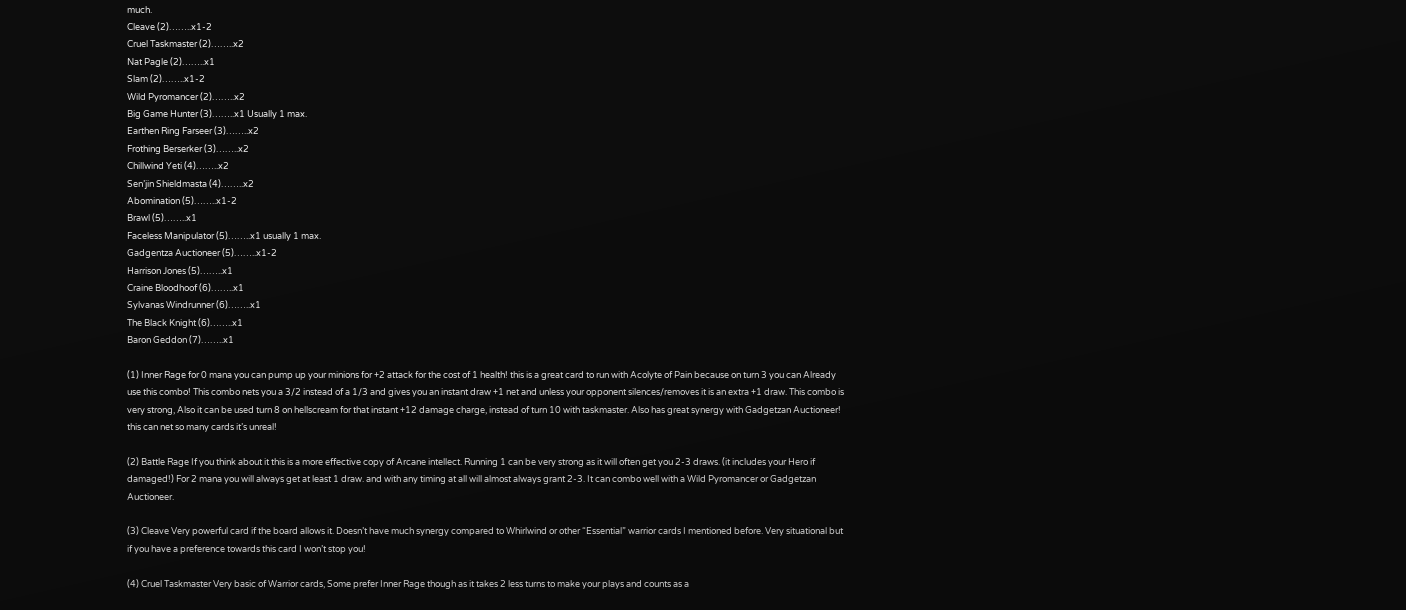much.
Cleave (2)……..x1-2
Cruel Taskmaster (2)……..x2
Nat Pagle (2)……..x1
Slam (2)……..x1-2
Wild Pyromancer (2)……..x2
Big Game Hunter (3)……..x1 Usually 1 max.
Earthen Ring Farseer (3)……..x2
Frothing Berserker (3)……..x2
Chillwind Yeti (4)……..x2
Sen’jin Shieldmasta (4)……..x2
Abomination (5)……..x1-2
Brawl (5)……..x1
Faceless Manipulator (5)……..x1 usually 1 max.
Gadgentza Auctioneer (5)……..x1-2
Harrison Jones (5)……..x1
Craine Bloodhoof (6)……..x1
Sylvanas Windrunner (6)……..x1
The Black Knight (6)……..x1
Baron Geddon (7)……..x1

(1) Inner Rage for 0 mana you can pump up your minions for +2 attack for the cost of 1 health! this is a great card to run with Acolyte of Pain because on turn 3 you can Already use this combo! This combo nets you a 3/2 instead of a 1/3 and gives you an instant draw +1 net and unless your opponent silences/removes it is an extra +1 draw. This combo is very strong, Also it can be used turn 8 on hellscream for that instant +12 damage charge, instead of turn 10 with taskmaster. Also has great synergy with Gadgetzan Auctioneer! this can net so many cards it’s unreal!

(2) Battle Rage If you think about it this is a more effective copy of Arcane intellect. Running 1 can be very strong as it will often get you 2-3 draws. (it includes your Hero if damaged!) For 2 mana you will always get at least 1 draw. and with any timing at all will almost always grant 2-3. It can combo well with a Wild Pyromancer or Gadgetzan Auctioneer.

(3) Cleave Very powerful card if the board allows it. Doesn’t have much synergy compared to Whirlwind or other “Essential” warrior cards I mentioned before. Very situational but if you have a preference towards this card I won’t stop you!

(4) Cruel Taskmaster Very basic of Warrior cards, Some prefer Inner Rage though as it takes 2 less turns to make your plays and counts as a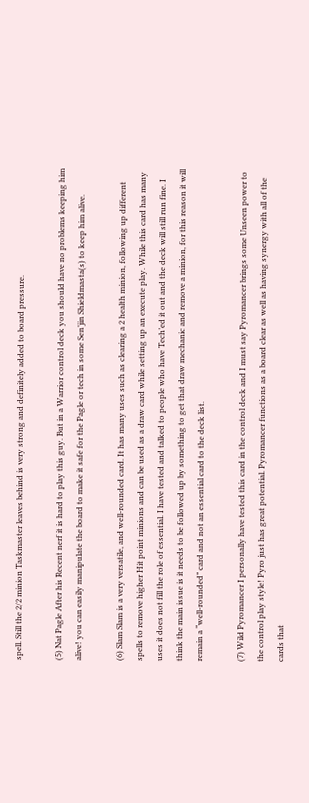spell. Still the 2/2 minion Taskmaster leaves behind is very strong and definitely added to board pressure.

(5) Nat Pagle After his Recent nerf it is hard to play this guy. But in a Warrior control deck you should have no problems keeping him alive! you can easily manipulate the board to make it safe for the Pagle or tech in some Sen’jin Shieldmasta(s) to keep him alive.

(6) Slam Slam is a very versatile, and well-rounded card. It has many uses such as clearing a 2 health minion, following up different spells to remove higher Hit point minions and can be used as a draw card while setting up an execute play. While this card has many uses it does not fill the role of essential. I have tested and talked to people who have Tech’ed it out and the deck will still run fine. I think the main issue is it needs to be followed up by something to get that draw mechanic and remove a minion, for this reason it will remain a “well-rounded” card and not an essential card to the deck list.

(7) Wild Pyromancer I personally have tested this card in the control deck and I must say Pyromancer brings some Unseen power to the control play style! Pyro just has great potential. Pyromancer functions as a board clear as well as having synergy with all of the cards that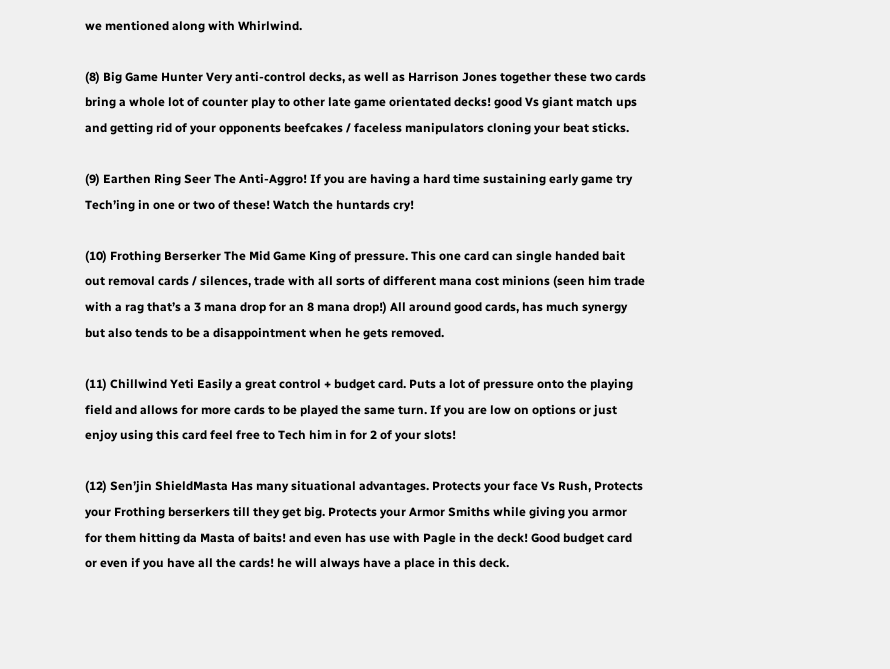we mentioned along with Whirlwind.

(8) Big Game Hunter Very anti-control decks, as well as Harrison Jones together these two cards bring a whole lot of counter play to other late game orientated decks! good Vs giant match ups and getting rid of your opponents beefcakes / faceless manipulators cloning your beat sticks.

(9) Earthen Ring Seer The Anti-Aggro! If you are having a hard time sustaining early game try Tech’ing in one or two of these! Watch the huntards cry!

(10) Frothing Berserker The Mid Game King of pressure. This one card can single handed bait out removal cards / silences, trade with all sorts of different mana cost minions (seen him trade with a rag that’s a 3 mana drop for an 8 mana drop!) All around good cards, has much synergy but also tends to be a disappointment when he gets removed.

(11) Chillwind Yeti Easily a great control + budget card. Puts a lot of pressure onto the playing field and allows for more cards to be played the same turn. If you are low on options or just enjoy using this card feel free to Tech him in for 2 of your slots!

(12) Sen’jin ShieldMasta Has many situational advantages. Protects your face Vs Rush, Protects your Frothing berserkers till they get big. Protects your Armor Smiths while giving you armor for them hitting da Masta of baits! and even has use with Pagle in the deck! Good budget card or even if you have all the cards! he will always have a place in this deck.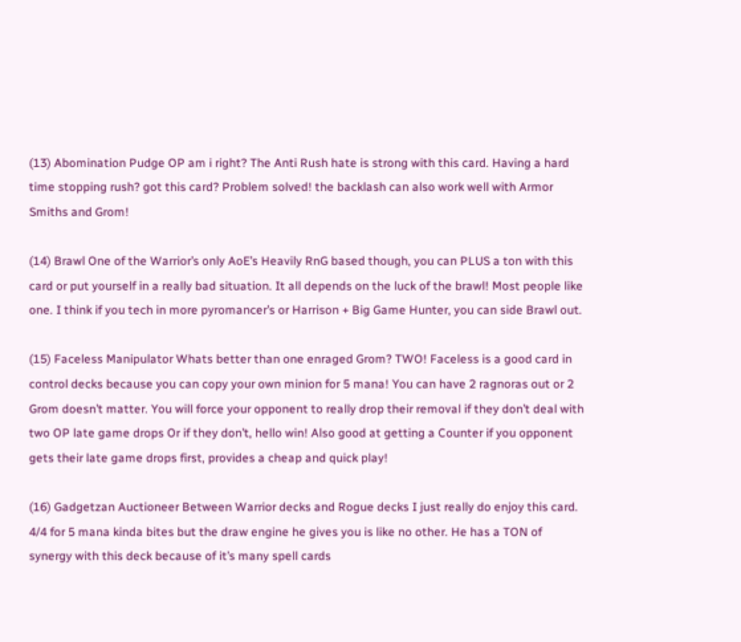(13) Abomination Pudge OP am i right? The Anti Rush hate is strong with this card. Having a hard time stopping rush? got this card? Problem solved! the backlash can also work well with Armor Smiths and Grom!

(14) Brawl One of the Warrior’s only AoE’s Heavily RnG based though, you can PLUS a ton with this card or put yourself in a really bad situation. It all depends on the luck of the brawl! Most people like one. I think if you tech in more pyromancer’s or Harrison + Big Game Hunter, you can side Brawl out.

(15) Faceless Manipulator Whats better than one enraged Grom? TWO! Faceless is a good card in control decks because you can copy your own minion for 5 mana! You can have 2 ragnoras out or 2 Grom doesn’t matter. You will force your opponent to really drop their removal if they don’t deal with two OP late game drops Or if they don’t, hello win! Also good at getting a Counter if you opponent gets their late game drops first, provides a cheap and quick play!

(16) Gadgetzan Auctioneer Between Warrior decks and Rogue decks I just really do enjoy this card. 4/4 for 5 mana kinda bites but the draw engine he gives you is like no other. He has a TON of synergy with this deck because of it’s many spell cards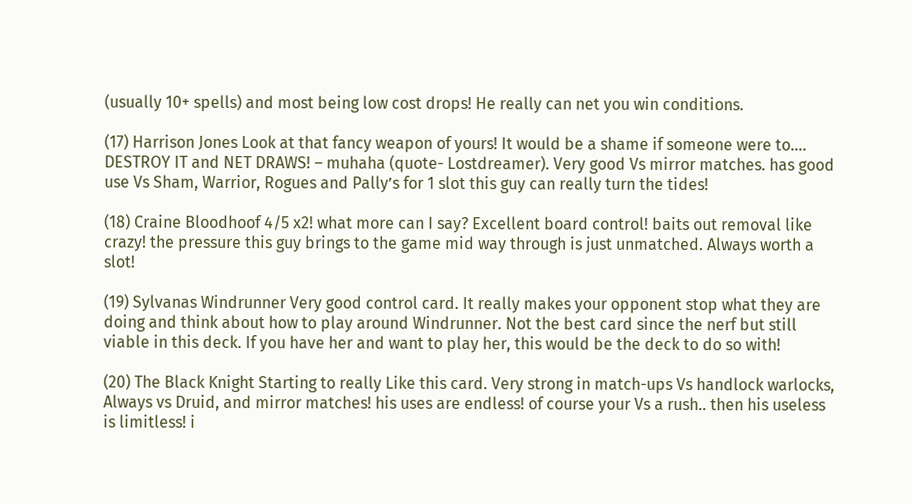(usually 10+ spells) and most being low cost drops! He really can net you win conditions.

(17) Harrison Jones Look at that fancy weapon of yours! It would be a shame if someone were to…. DESTROY IT and NET DRAWS! – muhaha (quote- Lostdreamer). Very good Vs mirror matches. has good use Vs Sham, Warrior, Rogues and Pally’s for 1 slot this guy can really turn the tides!

(18) Craine Bloodhoof 4/5 x2! what more can I say? Excellent board control! baits out removal like crazy! the pressure this guy brings to the game mid way through is just unmatched. Always worth a slot!

(19) Sylvanas Windrunner Very good control card. It really makes your opponent stop what they are doing and think about how to play around Windrunner. Not the best card since the nerf but still viable in this deck. If you have her and want to play her, this would be the deck to do so with!

(20) The Black Knight Starting to really Like this card. Very strong in match-ups Vs handlock warlocks, Always vs Druid, and mirror matches! his uses are endless! of course your Vs a rush.. then his useless is limitless! i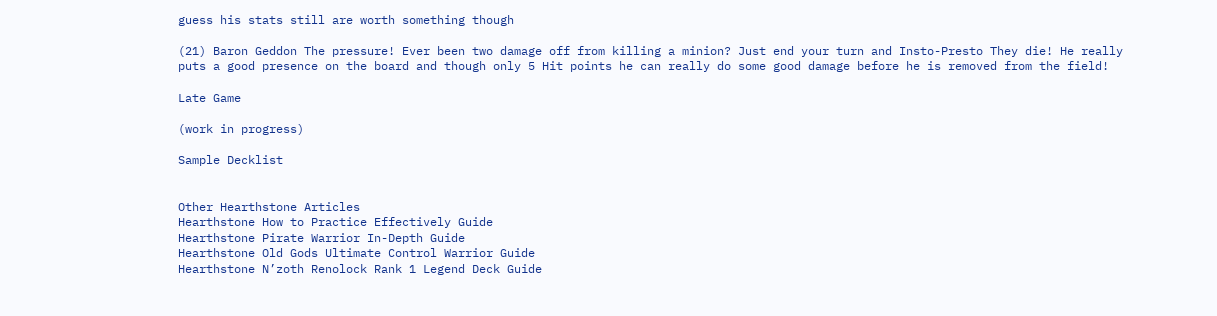guess his stats still are worth something though

(21) Baron Geddon The pressure! Ever been two damage off from killing a minion? Just end your turn and Insto-Presto They die! He really puts a good presence on the board and though only 5 Hit points he can really do some good damage before he is removed from the field!

Late Game

(work in progress)

Sample Decklist


Other Hearthstone Articles
Hearthstone How to Practice Effectively Guide
Hearthstone Pirate Warrior In-Depth Guide
Hearthstone Old Gods Ultimate Control Warrior Guide
Hearthstone N’zoth Renolock Rank 1 Legend Deck Guide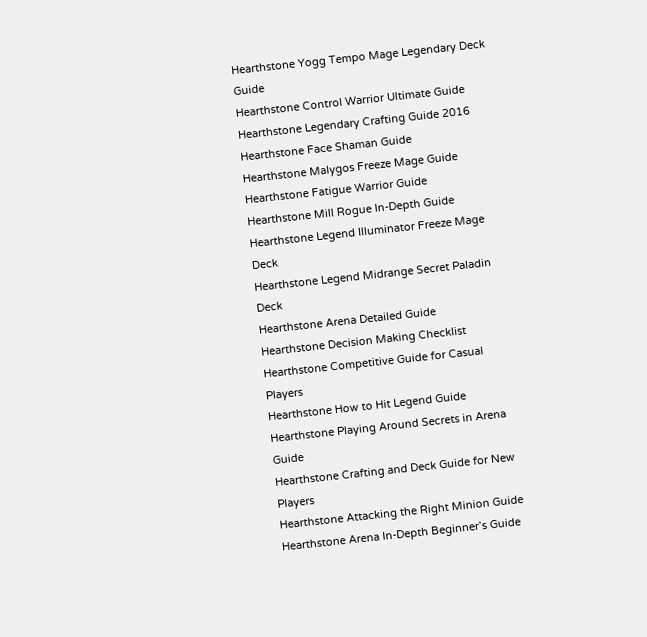Hearthstone Yogg Tempo Mage Legendary Deck Guide
Hearthstone Control Warrior Ultimate Guide
Hearthstone Legendary Crafting Guide 2016
Hearthstone Face Shaman Guide
Hearthstone Malygos Freeze Mage Guide
Hearthstone Fatigue Warrior Guide
Hearthstone Mill Rogue In-Depth Guide
Hearthstone Legend Illuminator Freeze Mage Deck
Hearthstone Legend Midrange Secret Paladin Deck
Hearthstone Arena Detailed Guide
Hearthstone Decision Making Checklist
Hearthstone Competitive Guide for Casual Players
Hearthstone How to Hit Legend Guide
Hearthstone Playing Around Secrets in Arena Guide
Hearthstone Crafting and Deck Guide for New Players
Hearthstone Attacking the Right Minion Guide
Hearthstone Arena In-Depth Beginner’s Guide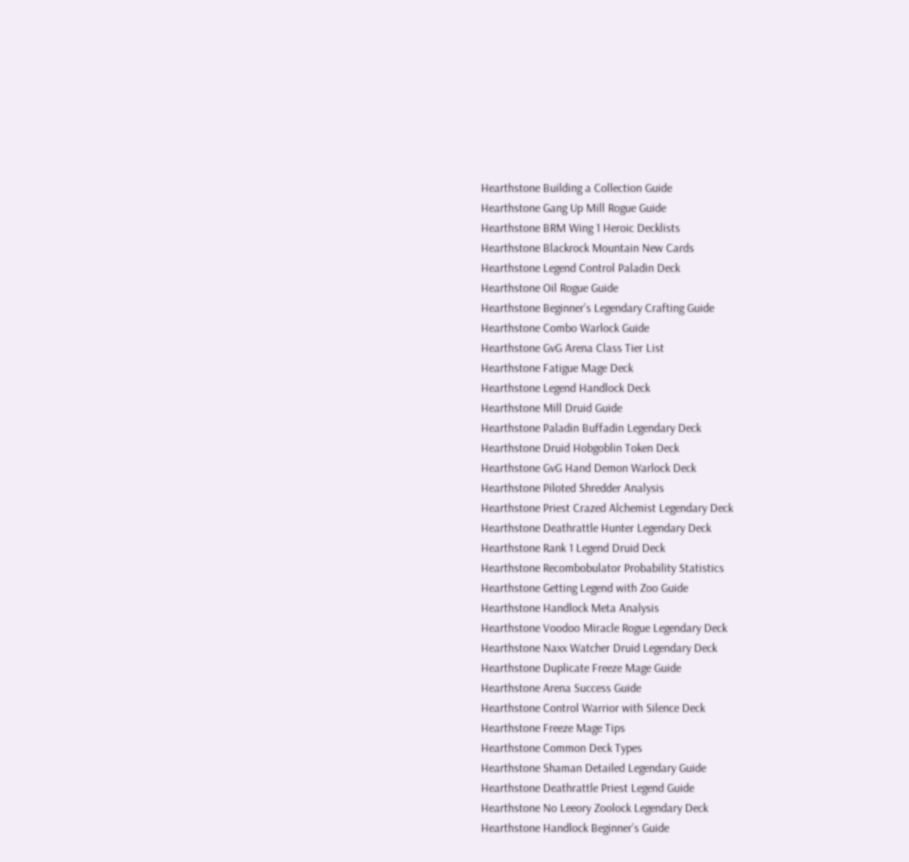Hearthstone Building a Collection Guide
Hearthstone Gang Up Mill Rogue Guide
Hearthstone BRM Wing 1 Heroic Decklists
Hearthstone Blackrock Mountain New Cards
Hearthstone Legend Control Paladin Deck
Hearthstone Oil Rogue Guide
Hearthstone Beginner’s Legendary Crafting Guide
Hearthstone Combo Warlock Guide
Hearthstone GvG Arena Class Tier List
Hearthstone Fatigue Mage Deck
Hearthstone Legend Handlock Deck
Hearthstone Mill Druid Guide
Hearthstone Paladin Buffadin Legendary Deck
Hearthstone Druid Hobgoblin Token Deck
Hearthstone GvG Hand Demon Warlock Deck
Hearthstone Piloted Shredder Analysis
Hearthstone Priest Crazed Alchemist Legendary Deck
Hearthstone Deathrattle Hunter Legendary Deck
Hearthstone Rank 1 Legend Druid Deck
Hearthstone Recombobulator Probability Statistics
Hearthstone Getting Legend with Zoo Guide
Hearthstone Handlock Meta Analysis
Hearthstone Voodoo Miracle Rogue Legendary Deck
Hearthstone Naxx Watcher Druid Legendary Deck
Hearthstone Duplicate Freeze Mage Guide
Hearthstone Arena Success Guide
Hearthstone Control Warrior with Silence Deck
Hearthstone Freeze Mage Tips
Hearthstone Common Deck Types
Hearthstone Shaman Detailed Legendary Guide
Hearthstone Deathrattle Priest Legend Guide
Hearthstone No Leeory Zoolock Legendary Deck
Hearthstone Handlock Beginner’s Guide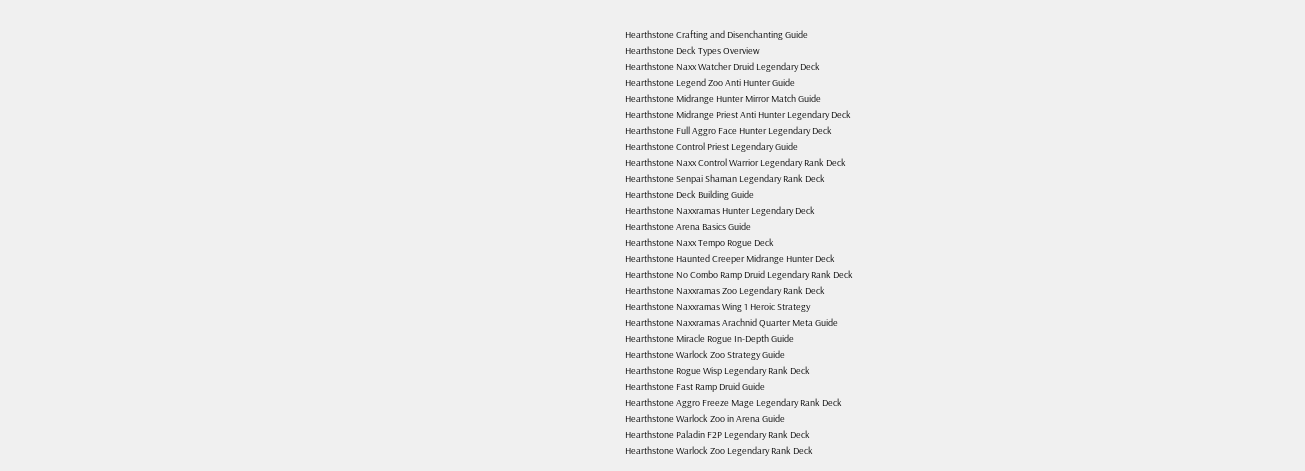Hearthstone Crafting and Disenchanting Guide
Hearthstone Deck Types Overview
Hearthstone Naxx Watcher Druid Legendary Deck
Hearthstone Legend Zoo Anti Hunter Guide
Hearthstone Midrange Hunter Mirror Match Guide
Hearthstone Midrange Priest Anti Hunter Legendary Deck
Hearthstone Full Aggro Face Hunter Legendary Deck
Hearthstone Control Priest Legendary Guide
Hearthstone Naxx Control Warrior Legendary Rank Deck
Hearthstone Senpai Shaman Legendary Rank Deck
Hearthstone Deck Building Guide
Hearthstone Naxxramas Hunter Legendary Deck
Hearthstone Arena Basics Guide
Hearthstone Naxx Tempo Rogue Deck
Hearthstone Haunted Creeper Midrange Hunter Deck
Hearthstone No Combo Ramp Druid Legendary Rank Deck
Hearthstone Naxxramas Zoo Legendary Rank Deck
Hearthstone Naxxramas Wing 1 Heroic Strategy
Hearthstone Naxxramas Arachnid Quarter Meta Guide
Hearthstone Miracle Rogue In-Depth Guide
Hearthstone Warlock Zoo Strategy Guide
Hearthstone Rogue Wisp Legendary Rank Deck
Hearthstone Fast Ramp Druid Guide
Hearthstone Aggro Freeze Mage Legendary Rank Deck
Hearthstone Warlock Zoo in Arena Guide
Hearthstone Paladin F2P Legendary Rank Deck
Hearthstone Warlock Zoo Legendary Rank Deck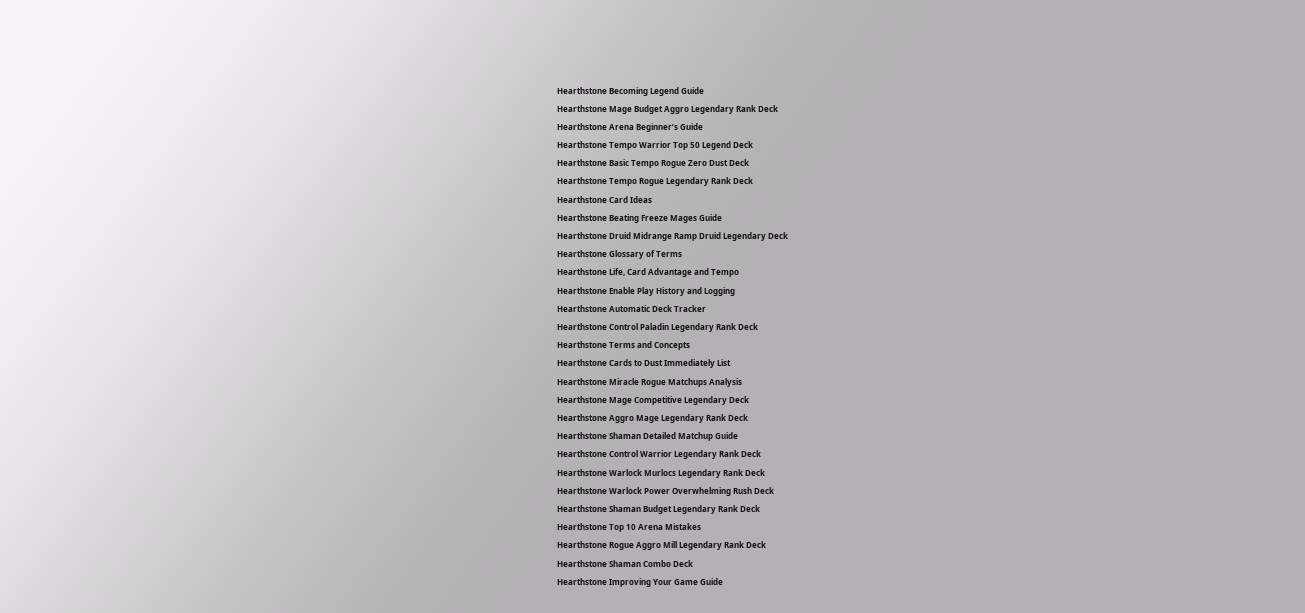Hearthstone Becoming Legend Guide
Hearthstone Mage Budget Aggro Legendary Rank Deck
Hearthstone Arena Beginner’s Guide
Hearthstone Tempo Warrior Top 50 Legend Deck
Hearthstone Basic Tempo Rogue Zero Dust Deck
Hearthstone Tempo Rogue Legendary Rank Deck
Hearthstone Card Ideas
Hearthstone Beating Freeze Mages Guide
Hearthstone Druid Midrange Ramp Druid Legendary Deck
Hearthstone Glossary of Terms
Hearthstone Life, Card Advantage and Tempo
Hearthstone Enable Play History and Logging
Hearthstone Automatic Deck Tracker
Hearthstone Control Paladin Legendary Rank Deck
Hearthstone Terms and Concepts
Hearthstone Cards to Dust Immediately List
Hearthstone Miracle Rogue Matchups Analysis
Hearthstone Mage Competitive Legendary Deck
Hearthstone Aggro Mage Legendary Rank Deck
Hearthstone Shaman Detailed Matchup Guide
Hearthstone Control Warrior Legendary Rank Deck
Hearthstone Warlock Murlocs Legendary Rank Deck
Hearthstone Warlock Power Overwhelming Rush Deck
Hearthstone Shaman Budget Legendary Rank Deck
Hearthstone Top 10 Arena Mistakes
Hearthstone Rogue Aggro Mill Legendary Rank Deck
Hearthstone Shaman Combo Deck
Hearthstone Improving Your Game Guide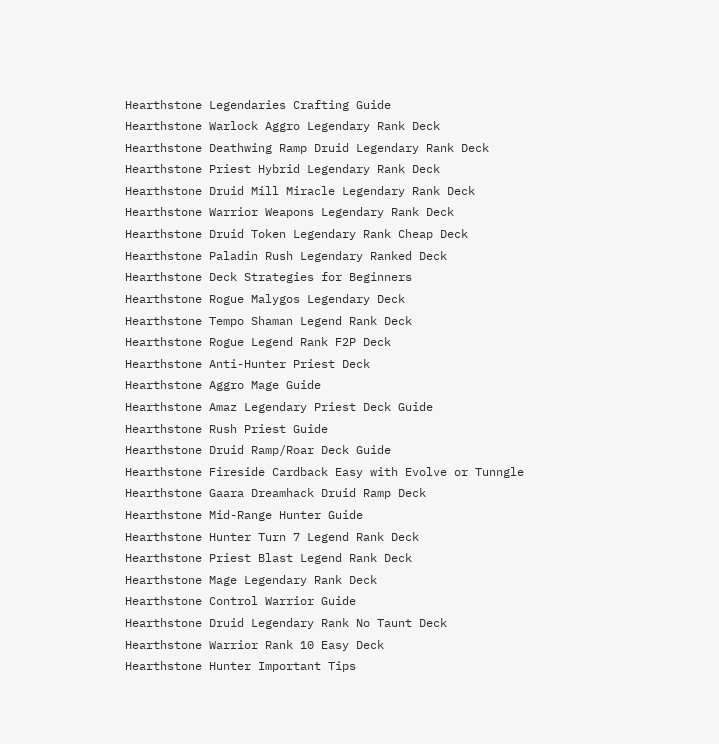Hearthstone Legendaries Crafting Guide
Hearthstone Warlock Aggro Legendary Rank Deck
Hearthstone Deathwing Ramp Druid Legendary Rank Deck
Hearthstone Priest Hybrid Legendary Rank Deck
Hearthstone Druid Mill Miracle Legendary Rank Deck
Hearthstone Warrior Weapons Legendary Rank Deck
Hearthstone Druid Token Legendary Rank Cheap Deck
Hearthstone Paladin Rush Legendary Ranked Deck
Hearthstone Deck Strategies for Beginners
Hearthstone Rogue Malygos Legendary Deck
Hearthstone Tempo Shaman Legend Rank Deck
Hearthstone Rogue Legend Rank F2P Deck
Hearthstone Anti-Hunter Priest Deck
Hearthstone Aggro Mage Guide
Hearthstone Amaz Legendary Priest Deck Guide
Hearthstone Rush Priest Guide
Hearthstone Druid Ramp/Roar Deck Guide
Hearthstone Fireside Cardback Easy with Evolve or Tunngle
Hearthstone Gaara Dreamhack Druid Ramp Deck
Hearthstone Mid-Range Hunter Guide
Hearthstone Hunter Turn 7 Legend Rank Deck
Hearthstone Priest Blast Legend Rank Deck
Hearthstone Mage Legendary Rank Deck
Hearthstone Control Warrior Guide
Hearthstone Druid Legendary Rank No Taunt Deck
Hearthstone Warrior Rank 10 Easy Deck
Hearthstone Hunter Important Tips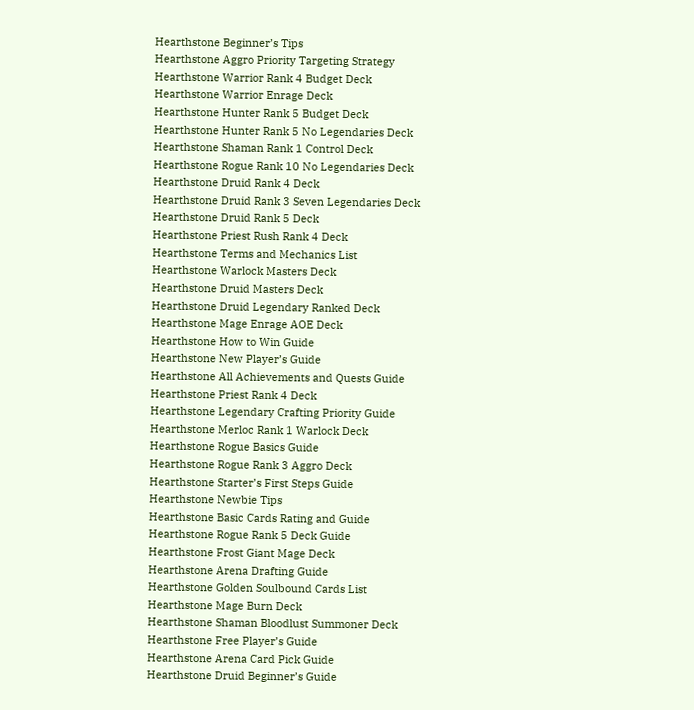Hearthstone Beginner’s Tips
Hearthstone Aggro Priority Targeting Strategy
Hearthstone Warrior Rank 4 Budget Deck
Hearthstone Warrior Enrage Deck
Hearthstone Hunter Rank 5 Budget Deck
Hearthstone Hunter Rank 5 No Legendaries Deck
Hearthstone Shaman Rank 1 Control Deck
Hearthstone Rogue Rank 10 No Legendaries Deck
Hearthstone Druid Rank 4 Deck
Hearthstone Druid Rank 3 Seven Legendaries Deck
Hearthstone Druid Rank 5 Deck
Hearthstone Priest Rush Rank 4 Deck
Hearthstone Terms and Mechanics List
Hearthstone Warlock Masters Deck
Hearthstone Druid Masters Deck
Hearthstone Druid Legendary Ranked Deck
Hearthstone Mage Enrage AOE Deck
Hearthstone How to Win Guide
Hearthstone New Player’s Guide
Hearthstone All Achievements and Quests Guide
Hearthstone Priest Rank 4 Deck
Hearthstone Legendary Crafting Priority Guide
Hearthstone Merloc Rank 1 Warlock Deck
Hearthstone Rogue Basics Guide
Hearthstone Rogue Rank 3 Aggro Deck
Hearthstone Starter’s First Steps Guide
Hearthstone Newbie Tips
Hearthstone Basic Cards Rating and Guide
Hearthstone Rogue Rank 5 Deck Guide
Hearthstone Frost Giant Mage Deck
Hearthstone Arena Drafting Guide
Hearthstone Golden Soulbound Cards List
Hearthstone Mage Burn Deck
Hearthstone Shaman Bloodlust Summoner Deck
Hearthstone Free Player’s Guide
Hearthstone Arena Card Pick Guide
Hearthstone Druid Beginner’s Guide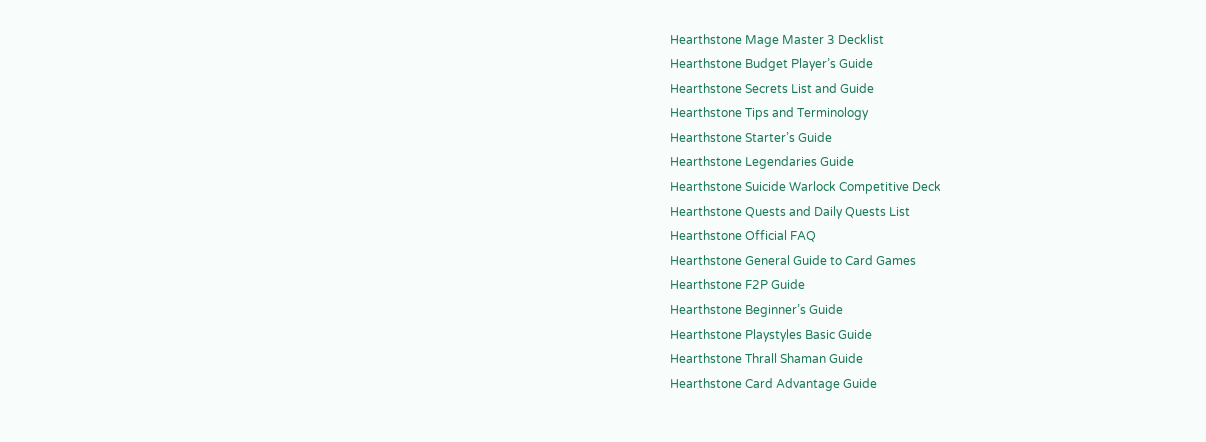Hearthstone Mage Master 3 Decklist
Hearthstone Budget Player’s Guide
Hearthstone Secrets List and Guide
Hearthstone Tips and Terminology
Hearthstone Starter’s Guide
Hearthstone Legendaries Guide
Hearthstone Suicide Warlock Competitive Deck
Hearthstone Quests and Daily Quests List
Hearthstone Official FAQ
Hearthstone General Guide to Card Games
Hearthstone F2P Guide
Hearthstone Beginner’s Guide
Hearthstone Playstyles Basic Guide
Hearthstone Thrall Shaman Guide
Hearthstone Card Advantage Guide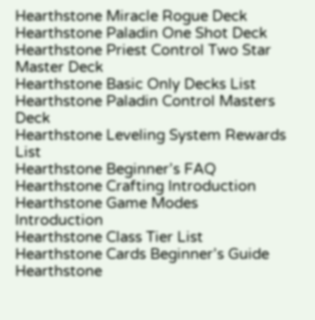Hearthstone Miracle Rogue Deck
Hearthstone Paladin One Shot Deck
Hearthstone Priest Control Two Star Master Deck
Hearthstone Basic Only Decks List
Hearthstone Paladin Control Masters Deck
Hearthstone Leveling System Rewards List
Hearthstone Beginner’s FAQ
Hearthstone Crafting Introduction
Hearthstone Game Modes Introduction
Hearthstone Class Tier List
Hearthstone Cards Beginner’s Guide
Hearthstone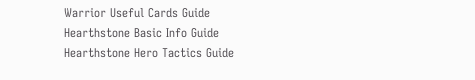Warrior Useful Cards Guide
Hearthstone Basic Info Guide
Hearthstone Hero Tactics Guide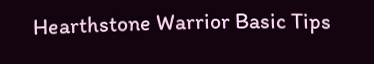Hearthstone Warrior Basic Tips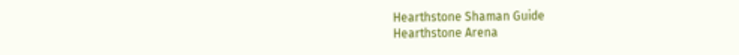Hearthstone Shaman Guide
Hearthstone Arena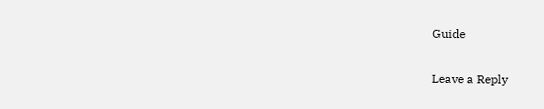Guide

Leave a Reply